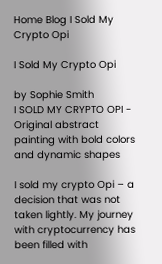Home Blog I Sold My Crypto Opi

I Sold My Crypto Opi

by Sophie Smith
I SOLD MY CRYPTO OPI - Original abstract painting with bold colors and dynamic shapes

I sold my crypto Opi – a decision that was not taken lightly. My journey with cryptocurrency has been filled with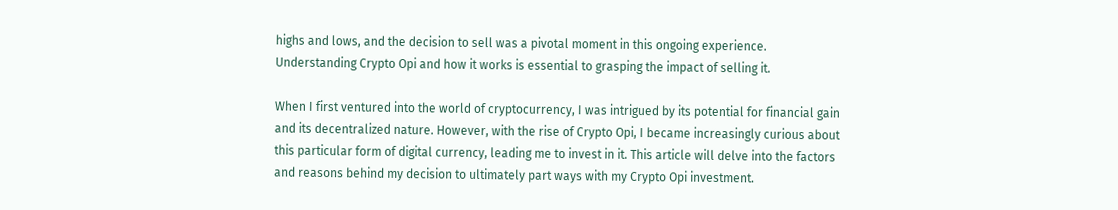highs and lows, and the decision to sell was a pivotal moment in this ongoing experience. Understanding Crypto Opi and how it works is essential to grasping the impact of selling it.

When I first ventured into the world of cryptocurrency, I was intrigued by its potential for financial gain and its decentralized nature. However, with the rise of Crypto Opi, I became increasingly curious about this particular form of digital currency, leading me to invest in it. This article will delve into the factors and reasons behind my decision to ultimately part ways with my Crypto Opi investment.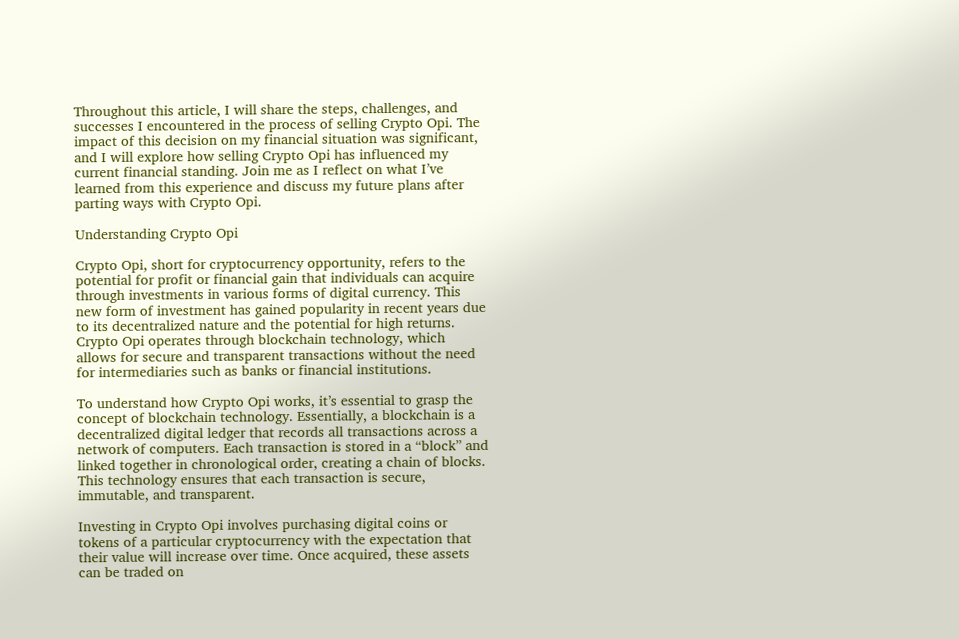Throughout this article, I will share the steps, challenges, and successes I encountered in the process of selling Crypto Opi. The impact of this decision on my financial situation was significant, and I will explore how selling Crypto Opi has influenced my current financial standing. Join me as I reflect on what I’ve learned from this experience and discuss my future plans after parting ways with Crypto Opi.

Understanding Crypto Opi

Crypto Opi, short for cryptocurrency opportunity, refers to the potential for profit or financial gain that individuals can acquire through investments in various forms of digital currency. This new form of investment has gained popularity in recent years due to its decentralized nature and the potential for high returns. Crypto Opi operates through blockchain technology, which allows for secure and transparent transactions without the need for intermediaries such as banks or financial institutions.

To understand how Crypto Opi works, it’s essential to grasp the concept of blockchain technology. Essentially, a blockchain is a decentralized digital ledger that records all transactions across a network of computers. Each transaction is stored in a “block” and linked together in chronological order, creating a chain of blocks. This technology ensures that each transaction is secure, immutable, and transparent.

Investing in Crypto Opi involves purchasing digital coins or tokens of a particular cryptocurrency with the expectation that their value will increase over time. Once acquired, these assets can be traded on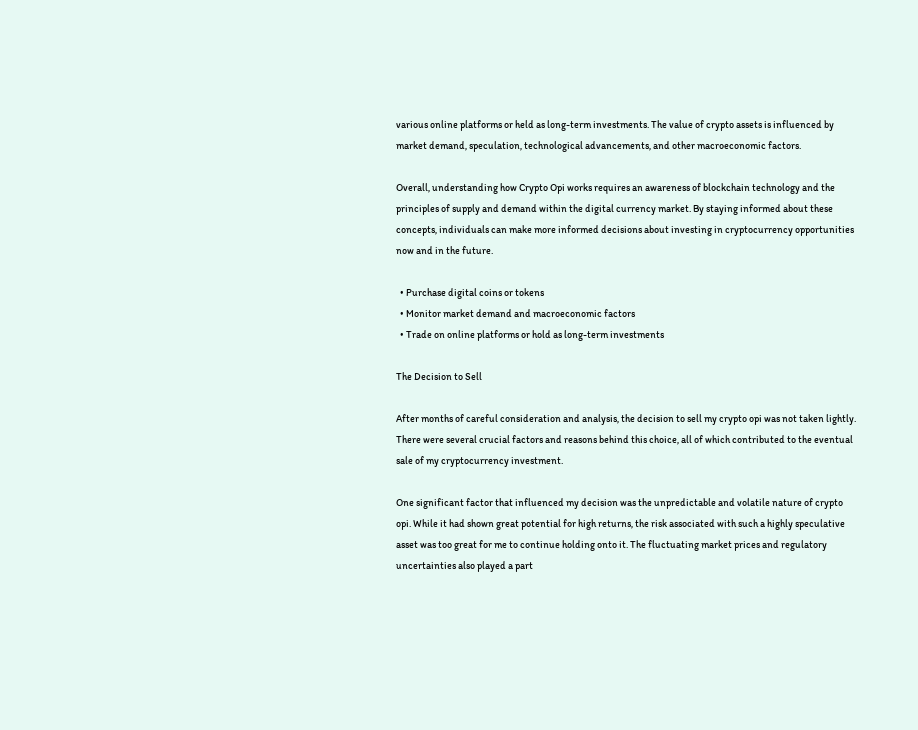various online platforms or held as long-term investments. The value of crypto assets is influenced by market demand, speculation, technological advancements, and other macroeconomic factors.

Overall, understanding how Crypto Opi works requires an awareness of blockchain technology and the principles of supply and demand within the digital currency market. By staying informed about these concepts, individuals can make more informed decisions about investing in cryptocurrency opportunities now and in the future.

  • Purchase digital coins or tokens
  • Monitor market demand and macroeconomic factors
  • Trade on online platforms or hold as long-term investments

The Decision to Sell

After months of careful consideration and analysis, the decision to sell my crypto opi was not taken lightly. There were several crucial factors and reasons behind this choice, all of which contributed to the eventual sale of my cryptocurrency investment.

One significant factor that influenced my decision was the unpredictable and volatile nature of crypto opi. While it had shown great potential for high returns, the risk associated with such a highly speculative asset was too great for me to continue holding onto it. The fluctuating market prices and regulatory uncertainties also played a part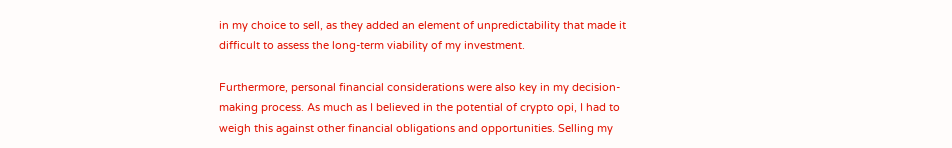in my choice to sell, as they added an element of unpredictability that made it difficult to assess the long-term viability of my investment.

Furthermore, personal financial considerations were also key in my decision-making process. As much as I believed in the potential of crypto opi, I had to weigh this against other financial obligations and opportunities. Selling my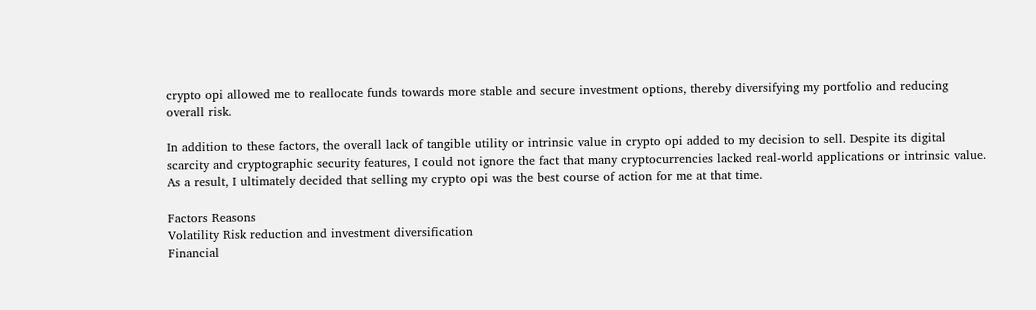crypto opi allowed me to reallocate funds towards more stable and secure investment options, thereby diversifying my portfolio and reducing overall risk.

In addition to these factors, the overall lack of tangible utility or intrinsic value in crypto opi added to my decision to sell. Despite its digital scarcity and cryptographic security features, I could not ignore the fact that many cryptocurrencies lacked real-world applications or intrinsic value. As a result, I ultimately decided that selling my crypto opi was the best course of action for me at that time.

Factors Reasons
Volatility Risk reduction and investment diversification
Financial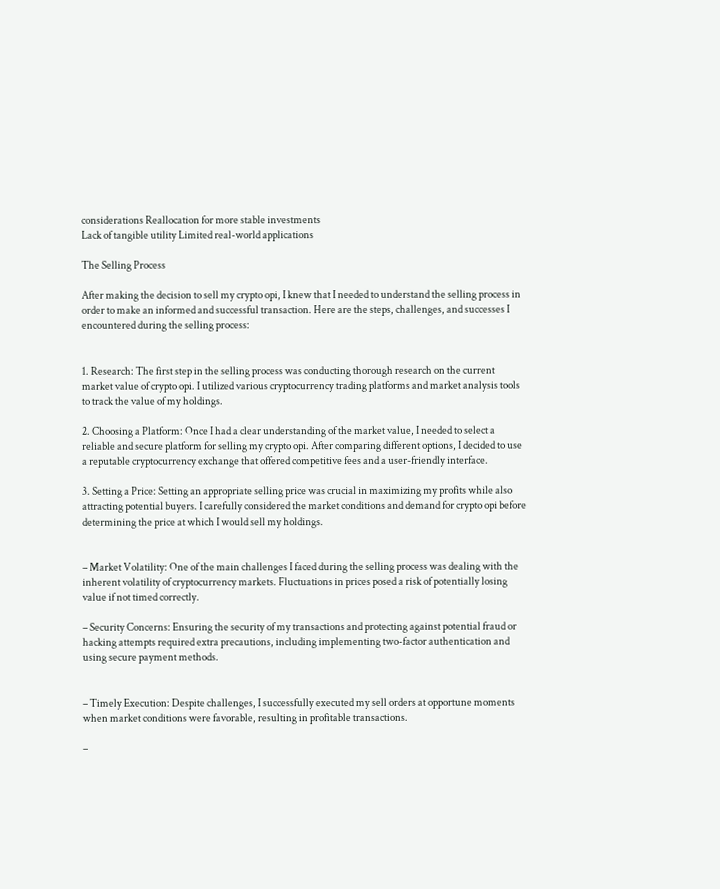considerations Reallocation for more stable investments
Lack of tangible utility Limited real-world applications

The Selling Process

After making the decision to sell my crypto opi, I knew that I needed to understand the selling process in order to make an informed and successful transaction. Here are the steps, challenges, and successes I encountered during the selling process:


1. Research: The first step in the selling process was conducting thorough research on the current market value of crypto opi. I utilized various cryptocurrency trading platforms and market analysis tools to track the value of my holdings.

2. Choosing a Platform: Once I had a clear understanding of the market value, I needed to select a reliable and secure platform for selling my crypto opi. After comparing different options, I decided to use a reputable cryptocurrency exchange that offered competitive fees and a user-friendly interface.

3. Setting a Price: Setting an appropriate selling price was crucial in maximizing my profits while also attracting potential buyers. I carefully considered the market conditions and demand for crypto opi before determining the price at which I would sell my holdings.


– Market Volatility: One of the main challenges I faced during the selling process was dealing with the inherent volatility of cryptocurrency markets. Fluctuations in prices posed a risk of potentially losing value if not timed correctly.

– Security Concerns: Ensuring the security of my transactions and protecting against potential fraud or hacking attempts required extra precautions, including implementing two-factor authentication and using secure payment methods.


– Timely Execution: Despite challenges, I successfully executed my sell orders at opportune moments when market conditions were favorable, resulting in profitable transactions.

–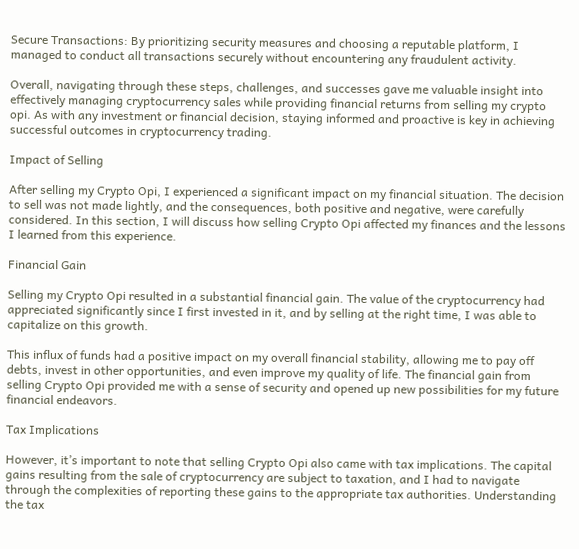Secure Transactions: By prioritizing security measures and choosing a reputable platform, I managed to conduct all transactions securely without encountering any fraudulent activity.

Overall, navigating through these steps, challenges, and successes gave me valuable insight into effectively managing cryptocurrency sales while providing financial returns from selling my crypto opi. As with any investment or financial decision, staying informed and proactive is key in achieving successful outcomes in cryptocurrency trading.

Impact of Selling

After selling my Crypto Opi, I experienced a significant impact on my financial situation. The decision to sell was not made lightly, and the consequences, both positive and negative, were carefully considered. In this section, I will discuss how selling Crypto Opi affected my finances and the lessons I learned from this experience.

Financial Gain

Selling my Crypto Opi resulted in a substantial financial gain. The value of the cryptocurrency had appreciated significantly since I first invested in it, and by selling at the right time, I was able to capitalize on this growth.

This influx of funds had a positive impact on my overall financial stability, allowing me to pay off debts, invest in other opportunities, and even improve my quality of life. The financial gain from selling Crypto Opi provided me with a sense of security and opened up new possibilities for my future financial endeavors.

Tax Implications

However, it’s important to note that selling Crypto Opi also came with tax implications. The capital gains resulting from the sale of cryptocurrency are subject to taxation, and I had to navigate through the complexities of reporting these gains to the appropriate tax authorities. Understanding the tax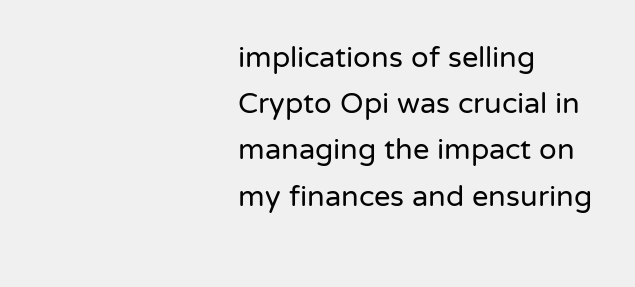implications of selling Crypto Opi was crucial in managing the impact on my finances and ensuring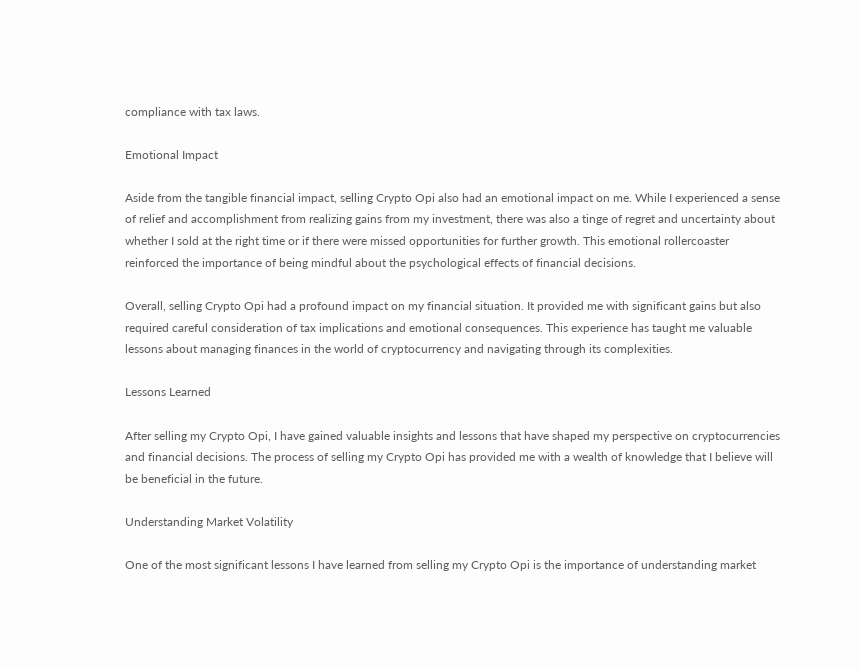compliance with tax laws.

Emotional Impact

Aside from the tangible financial impact, selling Crypto Opi also had an emotional impact on me. While I experienced a sense of relief and accomplishment from realizing gains from my investment, there was also a tinge of regret and uncertainty about whether I sold at the right time or if there were missed opportunities for further growth. This emotional rollercoaster reinforced the importance of being mindful about the psychological effects of financial decisions.

Overall, selling Crypto Opi had a profound impact on my financial situation. It provided me with significant gains but also required careful consideration of tax implications and emotional consequences. This experience has taught me valuable lessons about managing finances in the world of cryptocurrency and navigating through its complexities.

Lessons Learned

After selling my Crypto Opi, I have gained valuable insights and lessons that have shaped my perspective on cryptocurrencies and financial decisions. The process of selling my Crypto Opi has provided me with a wealth of knowledge that I believe will be beneficial in the future.

Understanding Market Volatility

One of the most significant lessons I have learned from selling my Crypto Opi is the importance of understanding market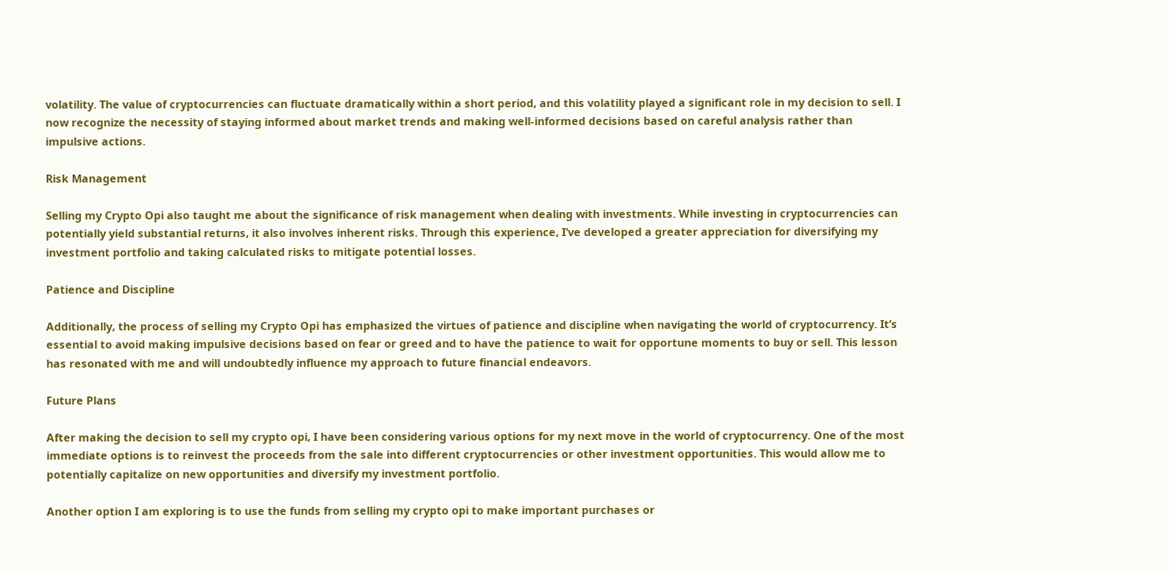volatility. The value of cryptocurrencies can fluctuate dramatically within a short period, and this volatility played a significant role in my decision to sell. I now recognize the necessity of staying informed about market trends and making well-informed decisions based on careful analysis rather than impulsive actions.

Risk Management

Selling my Crypto Opi also taught me about the significance of risk management when dealing with investments. While investing in cryptocurrencies can potentially yield substantial returns, it also involves inherent risks. Through this experience, I’ve developed a greater appreciation for diversifying my investment portfolio and taking calculated risks to mitigate potential losses.

Patience and Discipline

Additionally, the process of selling my Crypto Opi has emphasized the virtues of patience and discipline when navigating the world of cryptocurrency. It’s essential to avoid making impulsive decisions based on fear or greed and to have the patience to wait for opportune moments to buy or sell. This lesson has resonated with me and will undoubtedly influence my approach to future financial endeavors.

Future Plans

After making the decision to sell my crypto opi, I have been considering various options for my next move in the world of cryptocurrency. One of the most immediate options is to reinvest the proceeds from the sale into different cryptocurrencies or other investment opportunities. This would allow me to potentially capitalize on new opportunities and diversify my investment portfolio.

Another option I am exploring is to use the funds from selling my crypto opi to make important purchases or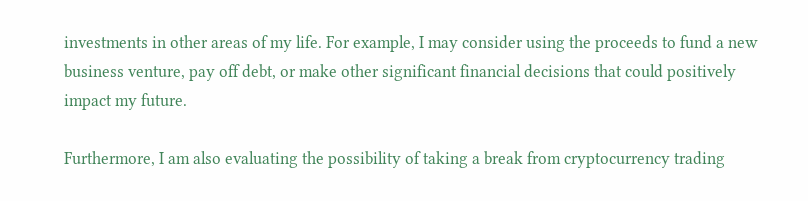investments in other areas of my life. For example, I may consider using the proceeds to fund a new business venture, pay off debt, or make other significant financial decisions that could positively impact my future.

Furthermore, I am also evaluating the possibility of taking a break from cryptocurrency trading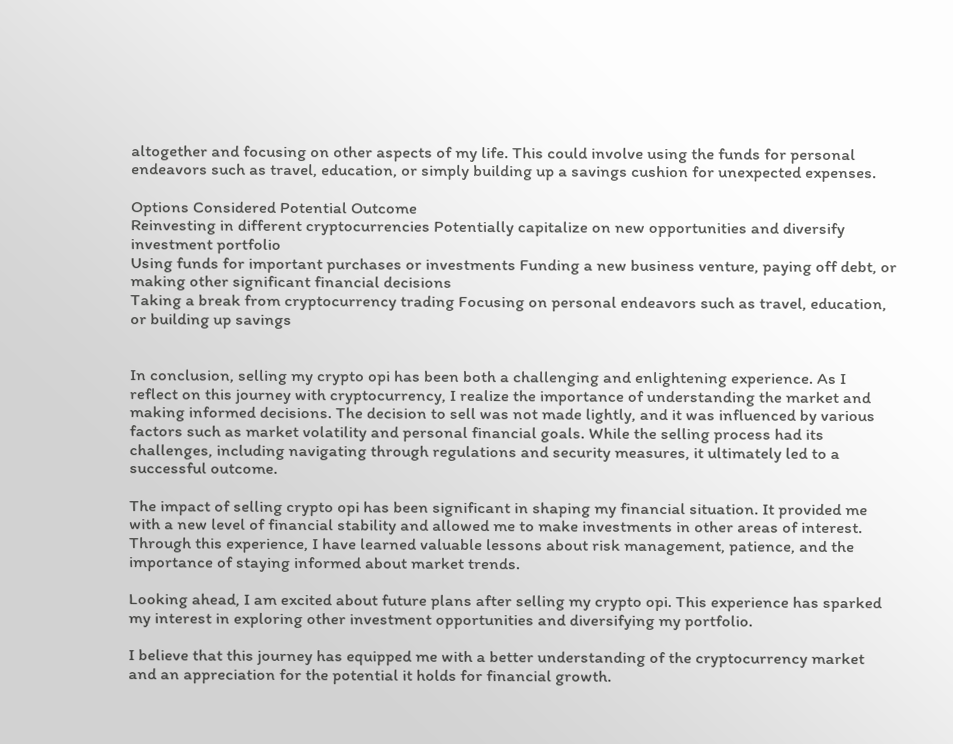altogether and focusing on other aspects of my life. This could involve using the funds for personal endeavors such as travel, education, or simply building up a savings cushion for unexpected expenses.

Options Considered Potential Outcome
Reinvesting in different cryptocurrencies Potentially capitalize on new opportunities and diversify investment portfolio
Using funds for important purchases or investments Funding a new business venture, paying off debt, or making other significant financial decisions
Taking a break from cryptocurrency trading Focusing on personal endeavors such as travel, education, or building up savings


In conclusion, selling my crypto opi has been both a challenging and enlightening experience. As I reflect on this journey with cryptocurrency, I realize the importance of understanding the market and making informed decisions. The decision to sell was not made lightly, and it was influenced by various factors such as market volatility and personal financial goals. While the selling process had its challenges, including navigating through regulations and security measures, it ultimately led to a successful outcome.

The impact of selling crypto opi has been significant in shaping my financial situation. It provided me with a new level of financial stability and allowed me to make investments in other areas of interest. Through this experience, I have learned valuable lessons about risk management, patience, and the importance of staying informed about market trends.

Looking ahead, I am excited about future plans after selling my crypto opi. This experience has sparked my interest in exploring other investment opportunities and diversifying my portfolio.

I believe that this journey has equipped me with a better understanding of the cryptocurrency market and an appreciation for the potential it holds for financial growth.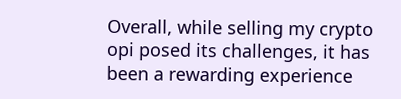Overall, while selling my crypto opi posed its challenges, it has been a rewarding experience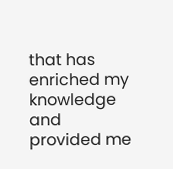that has enriched my knowledge and provided me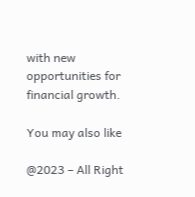with new opportunities for financial growth.

You may also like

@2023 – All Right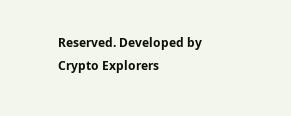Reserved. Developed by Crypto Explorers